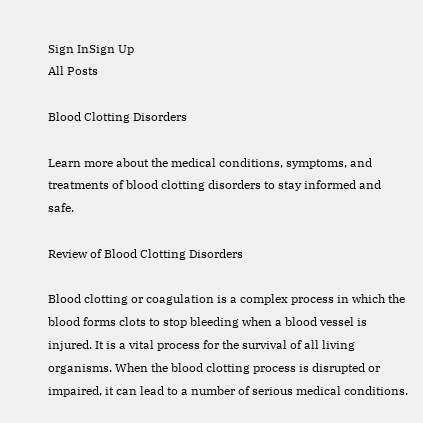Sign InSign Up
All Posts

Blood Clotting Disorders

Learn more about the medical conditions, symptoms, and treatments of blood clotting disorders to stay informed and safe.

Review of Blood Clotting Disorders

Blood clotting or coagulation is a complex process in which the blood forms clots to stop bleeding when a blood vessel is injured. It is a vital process for the survival of all living organisms. When the blood clotting process is disrupted or impaired, it can lead to a number of serious medical conditions.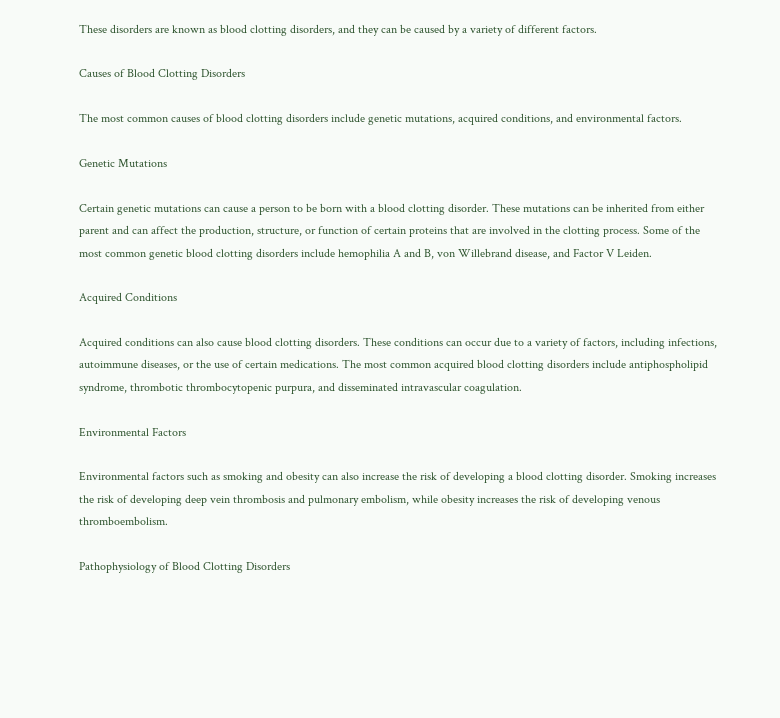These disorders are known as blood clotting disorders, and they can be caused by a variety of different factors.

Causes of Blood Clotting Disorders

The most common causes of blood clotting disorders include genetic mutations, acquired conditions, and environmental factors.

Genetic Mutations

Certain genetic mutations can cause a person to be born with a blood clotting disorder. These mutations can be inherited from either parent and can affect the production, structure, or function of certain proteins that are involved in the clotting process. Some of the most common genetic blood clotting disorders include hemophilia A and B, von Willebrand disease, and Factor V Leiden.

Acquired Conditions

Acquired conditions can also cause blood clotting disorders. These conditions can occur due to a variety of factors, including infections, autoimmune diseases, or the use of certain medications. The most common acquired blood clotting disorders include antiphospholipid syndrome, thrombotic thrombocytopenic purpura, and disseminated intravascular coagulation.

Environmental Factors

Environmental factors such as smoking and obesity can also increase the risk of developing a blood clotting disorder. Smoking increases the risk of developing deep vein thrombosis and pulmonary embolism, while obesity increases the risk of developing venous thromboembolism.

Pathophysiology of Blood Clotting Disorders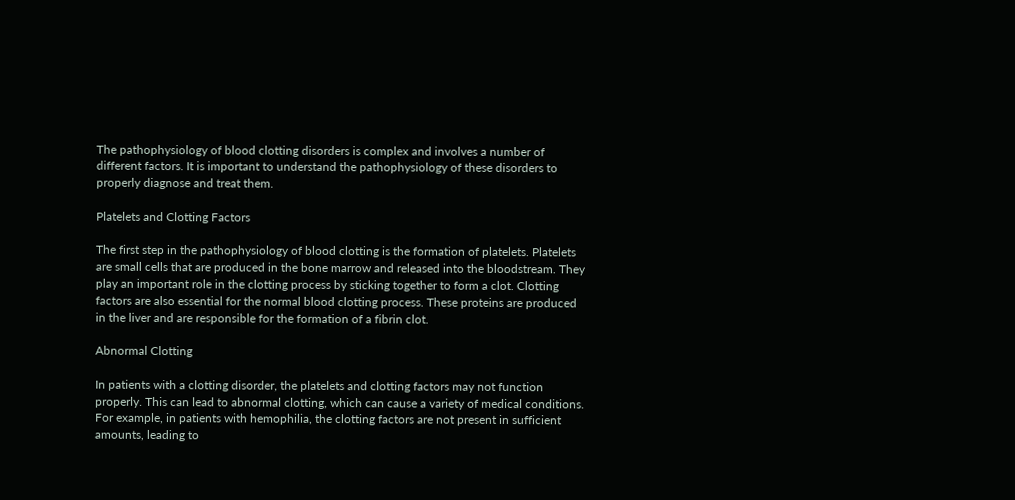The pathophysiology of blood clotting disorders is complex and involves a number of different factors. It is important to understand the pathophysiology of these disorders to properly diagnose and treat them.

Platelets and Clotting Factors

The first step in the pathophysiology of blood clotting is the formation of platelets. Platelets are small cells that are produced in the bone marrow and released into the bloodstream. They play an important role in the clotting process by sticking together to form a clot. Clotting factors are also essential for the normal blood clotting process. These proteins are produced in the liver and are responsible for the formation of a fibrin clot.

Abnormal Clotting

In patients with a clotting disorder, the platelets and clotting factors may not function properly. This can lead to abnormal clotting, which can cause a variety of medical conditions. For example, in patients with hemophilia, the clotting factors are not present in sufficient amounts, leading to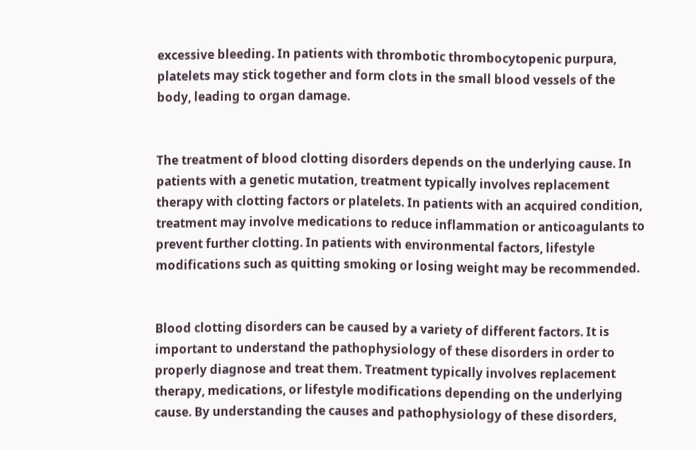excessive bleeding. In patients with thrombotic thrombocytopenic purpura, platelets may stick together and form clots in the small blood vessels of the body, leading to organ damage.


The treatment of blood clotting disorders depends on the underlying cause. In patients with a genetic mutation, treatment typically involves replacement therapy with clotting factors or platelets. In patients with an acquired condition, treatment may involve medications to reduce inflammation or anticoagulants to prevent further clotting. In patients with environmental factors, lifestyle modifications such as quitting smoking or losing weight may be recommended.


Blood clotting disorders can be caused by a variety of different factors. It is important to understand the pathophysiology of these disorders in order to properly diagnose and treat them. Treatment typically involves replacement therapy, medications, or lifestyle modifications depending on the underlying cause. By understanding the causes and pathophysiology of these disorders,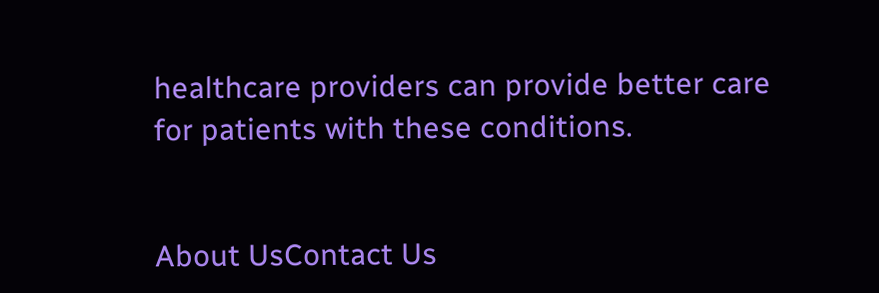healthcare providers can provide better care for patients with these conditions.


About UsContact Us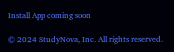Install App coming soon

© 2024 StudyNova, Inc. All rights reserved.